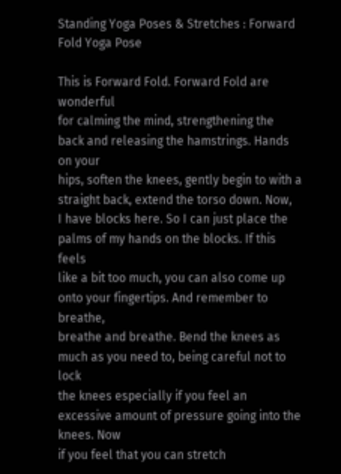Standing Yoga Poses & Stretches : Forward Fold Yoga Pose

This is Forward Fold. Forward Fold are wonderful
for calming the mind, strengthening the back and releasing the hamstrings. Hands on your
hips, soften the knees, gently begin to with a straight back, extend the torso down. Now,
I have blocks here. So I can just place the palms of my hands on the blocks. If this feels
like a bit too much, you can also come up onto your fingertips. And remember to breathe,
breathe and breathe. Bend the knees as much as you need to, being careful not to lock
the knees especially if you feel an excessive amount of pressure going into the knees. Now
if you feel that you can stretch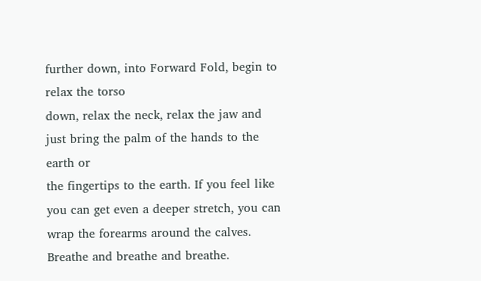further down, into Forward Fold, begin to relax the torso
down, relax the neck, relax the jaw and just bring the palm of the hands to the earth or
the fingertips to the earth. If you feel like you can get even a deeper stretch, you can
wrap the forearms around the calves. Breathe and breathe and breathe.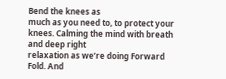Bend the knees as
much as you need to, to protect your knees. Calming the mind with breath and deep right
relaxation as we’re doing Forward Fold. And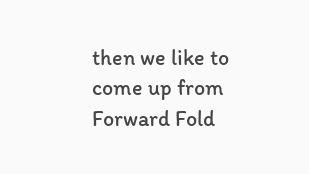then we like to come up from Forward Fold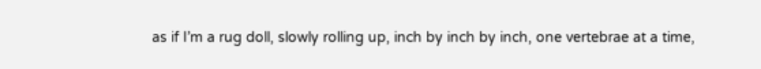as if I’m a rug doll, slowly rolling up, inch by inch by inch, one vertebrae at a time,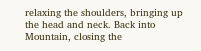relaxing the shoulders, bringing up the head and neck. Back into Mountain, closing the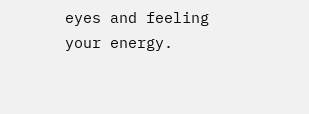eyes and feeling your energy.